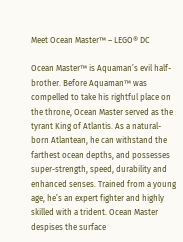Meet Ocean Master™ – LEGO® DC

Ocean Master™ is Aquaman’s evil half-brother. Before Aquaman™ was compelled to take his rightful place on the throne, Ocean Master served as the tyrant King of Atlantis. As a natural-born Atlantean, he can withstand the farthest ocean depths, and possesses super-strength, speed, durability and enhanced senses. Trained from a young age, he’s an expert fighter and highly skilled with a trident. Ocean Master despises the surface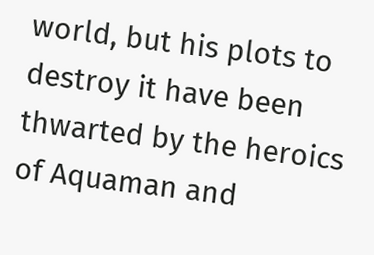world, but his plots to destroy it have been thwarted by the heroics of Aquaman and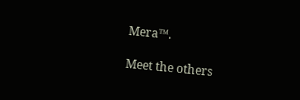Mera™.

Meet the others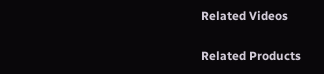Related Videos

Related Products